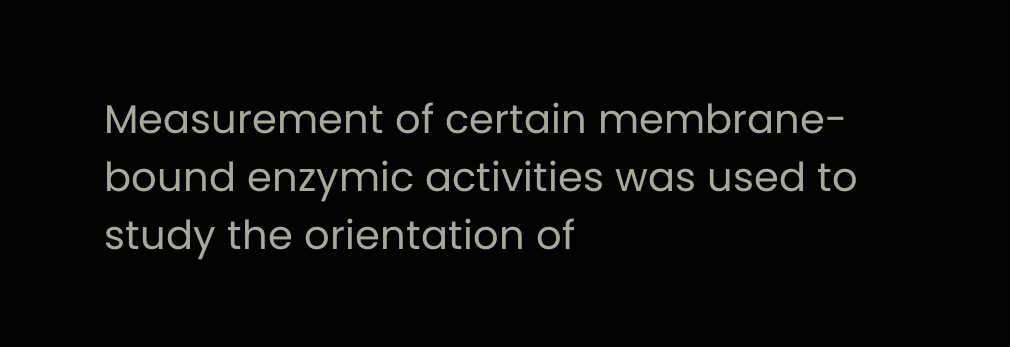Measurement of certain membrane-bound enzymic activities was used to study the orientation of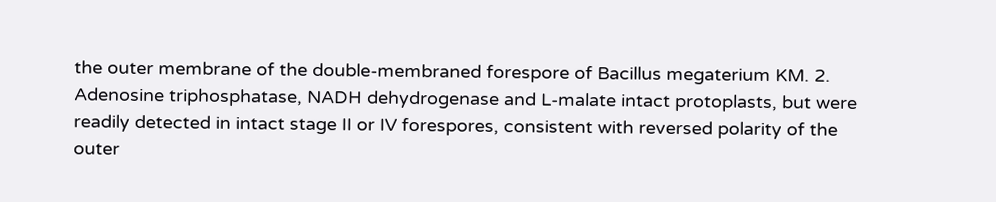the outer membrane of the double-membraned forespore of Bacillus megaterium KM. 2. Adenosine triphosphatase, NADH dehydrogenase and L-malate intact protoplasts, but were readily detected in intact stage II or IV forespores, consistent with reversed polarity of the outer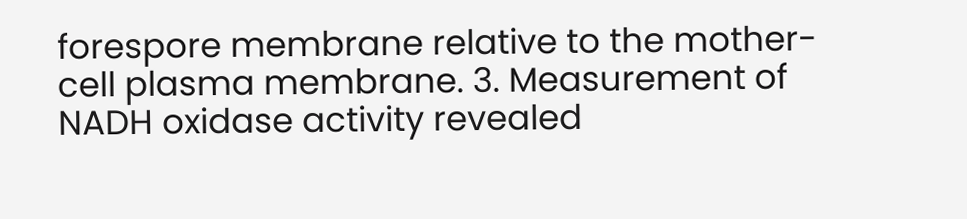forespore membrane relative to the mother-cell plasma membrane. 3. Measurement of NADH oxidase activity revealed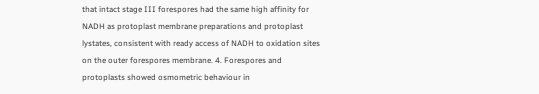that intact stage III forespores had the same high affinity for NADH as protoplast membrane preparations and protoplast lystates, consistent with ready access of NADH to oxidation sites on the outer forespores membrane. 4. Forespores and protoplasts showed osmometric behaviour in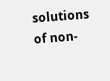solutions of non-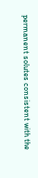permanent solutes consistent with the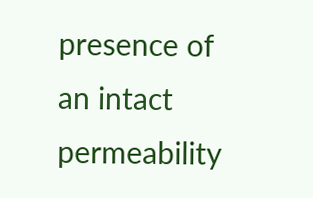presence of an intact permeability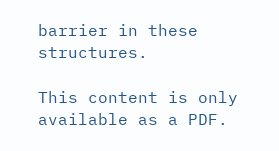barrier in these structures.

This content is only available as a PDF.